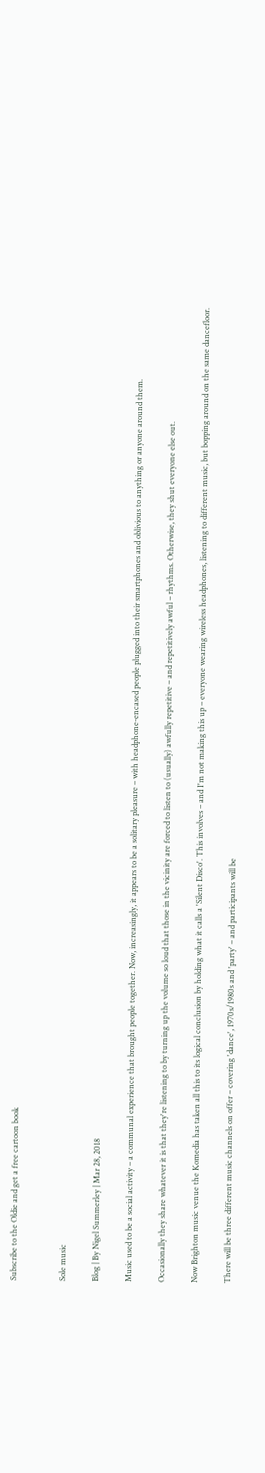Subscribe to the Oldie and get a free cartoon book


Sole music

Blog | By Nigel Summerley | Mar 28, 2018

Music used to be a social activity – a communal experience that brought people together. Now, increasingly, it appears to be a solitary pleasure – with headphone-encased people plugged into their smartphones and oblivious to anything or anyone around them.

Occasionally they share whatever it is that they're listening to by turning up the volume so loud that those in the vicinity are forced to listen to (usually) awfully repetitive – and repetitively awful – rhythms. Otherwise, they shut everyone else out.

Now Brighton music venue the Komedia has taken all this to its logical conclusion by holding what it calls a 'Silent Disco'. This involves – and I'm not making this up – everyone wearing wireless headphones, listening to different music, but bopping around on the same dancefloor.

There will be three different music channels on offer – covering 'dance', 1970s/1980s and 'party' – and participants will be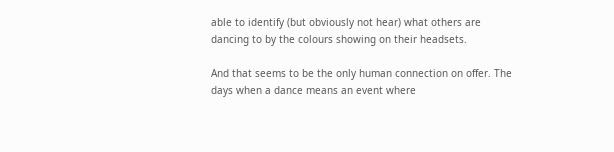able to identify (but obviously not hear) what others are dancing to by the colours showing on their headsets.

And that seems to be the only human connection on offer. The days when a dance means an event where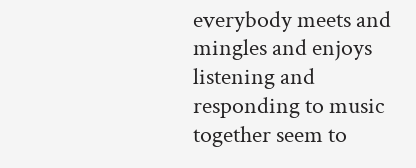everybody meets and mingles and enjoys listening and responding to music together seem to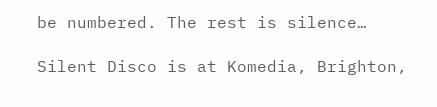be numbered. The rest is silence…

Silent Disco is at Komedia, Brighton,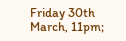Friday 30th March, 11pm;